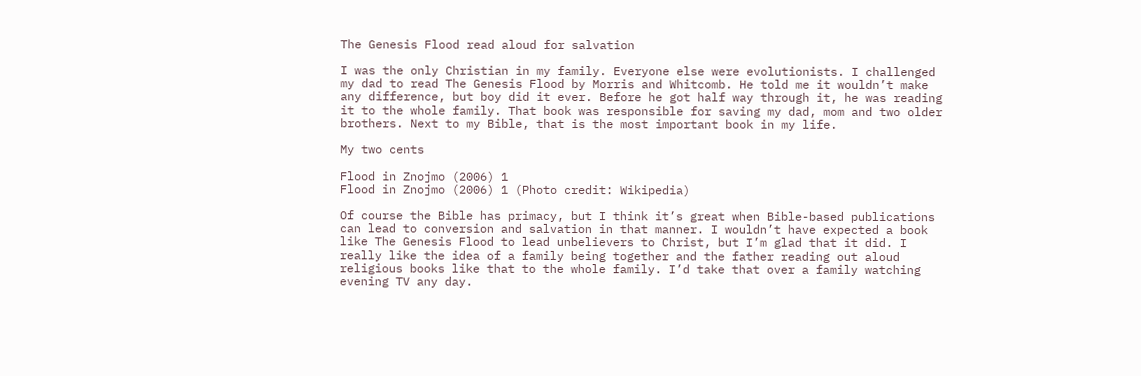The Genesis Flood read aloud for salvation

I was the only Christian in my family. Everyone else were evolutionists. I challenged my dad to read The Genesis Flood by Morris and Whitcomb. He told me it wouldn’t make any difference, but boy did it ever. Before he got half way through it, he was reading it to the whole family. That book was responsible for saving my dad, mom and two older brothers. Next to my Bible, that is the most important book in my life.

My two cents

Flood in Znojmo (2006) 1
Flood in Znojmo (2006) 1 (Photo credit: Wikipedia)

Of course the Bible has primacy, but I think it’s great when Bible-based publications can lead to conversion and salvation in that manner. I wouldn’t have expected a book like The Genesis Flood to lead unbelievers to Christ, but I’m glad that it did. I really like the idea of a family being together and the father reading out aloud religious books like that to the whole family. I’d take that over a family watching evening TV any day.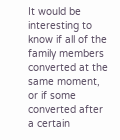It would be interesting to know if all of the family members converted at the same moment, or if some converted after a certain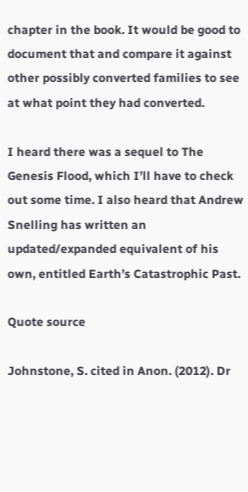chapter in the book. It would be good to document that and compare it against other possibly converted families to see at what point they had converted.

I heard there was a sequel to The Genesis Flood, which I’ll have to check out some time. I also heard that Andrew Snelling has written an updated/expanded equivalent of his own, entitled Earth’s Catastrophic Past.

Quote source

Johnstone, S. cited in Anon. (2012). Dr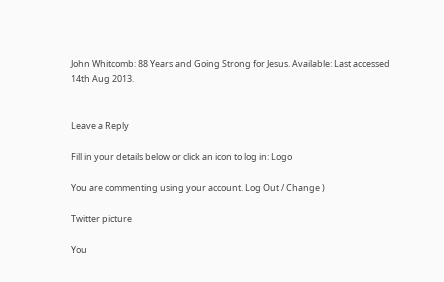John Whitcomb: 88 Years and Going Strong for Jesus. Available: Last accessed 14th Aug 2013.


Leave a Reply

Fill in your details below or click an icon to log in: Logo

You are commenting using your account. Log Out / Change )

Twitter picture

You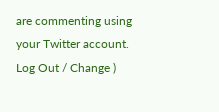are commenting using your Twitter account. Log Out / Change )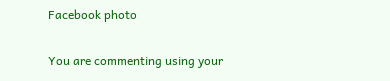Facebook photo

You are commenting using your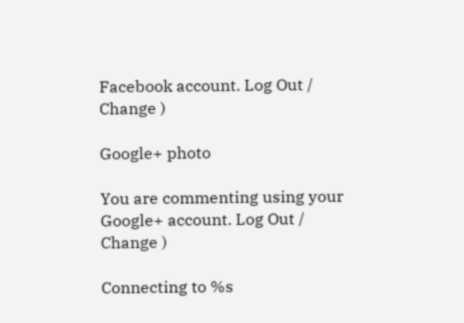Facebook account. Log Out / Change )

Google+ photo

You are commenting using your Google+ account. Log Out / Change )

Connecting to %s